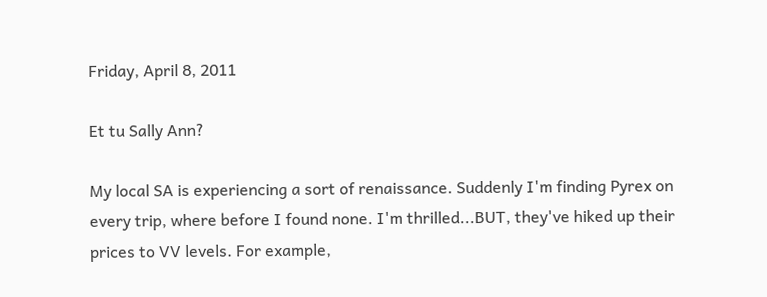Friday, April 8, 2011

Et tu Sally Ann?

My local SA is experiencing a sort of renaissance. Suddenly I'm finding Pyrex on every trip, where before I found none. I'm thrilled...BUT, they've hiked up their prices to VV levels. For example,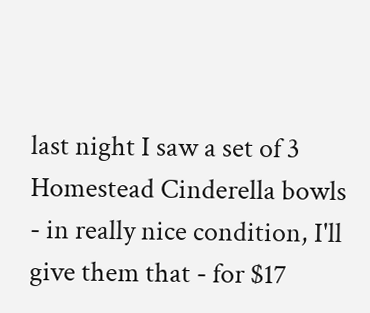last night I saw a set of 3 Homestead Cinderella bowls - in really nice condition, I'll give them that - for $17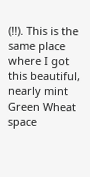(!!). This is the same place where I got this beautiful, nearly mint Green Wheat space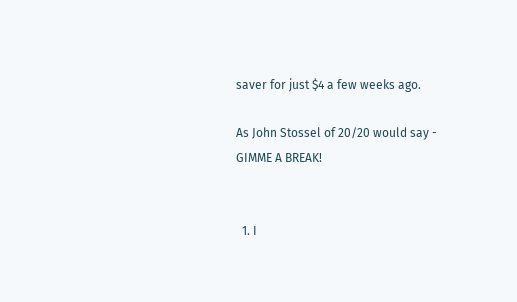saver for just $4 a few weeks ago.

As John Stossel of 20/20 would say - GIMME A BREAK!


  1. I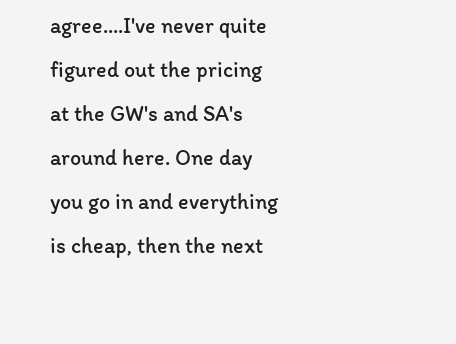agree....I've never quite figured out the pricing at the GW's and SA's around here. One day you go in and everything is cheap, then the next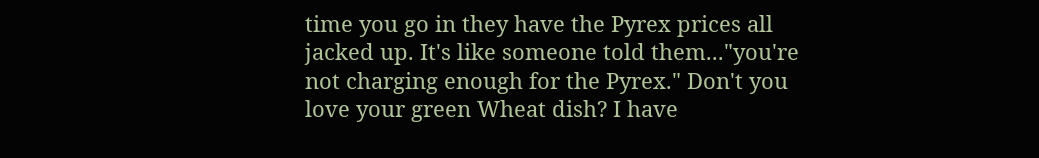time you go in they have the Pyrex prices all jacked up. It's like someone told them..."you're not charging enough for the Pyrex." Don't you love your green Wheat dish? I have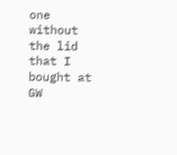one without the lid that I bought at GW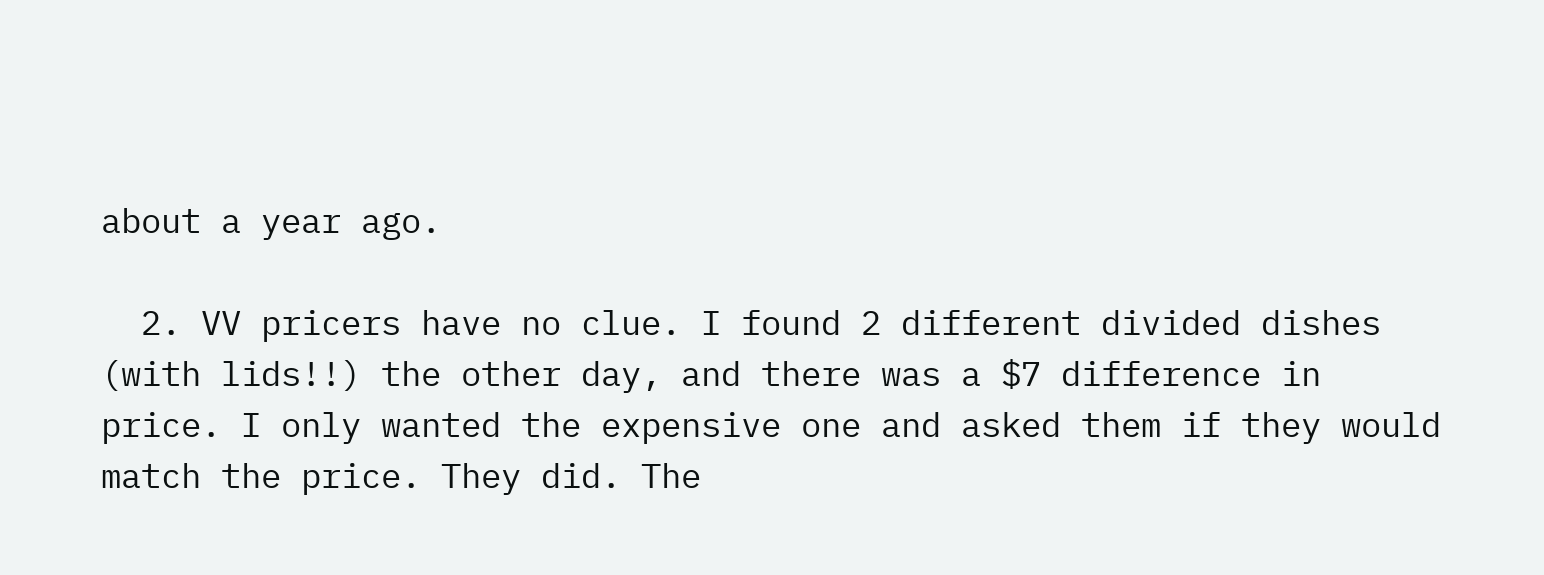about a year ago.

  2. VV pricers have no clue. I found 2 different divided dishes (with lids!!) the other day, and there was a $7 difference in price. I only wanted the expensive one and asked them if they would match the price. They did. The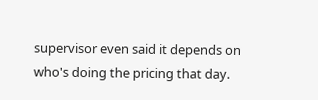supervisor even said it depends on who's doing the pricing that day.